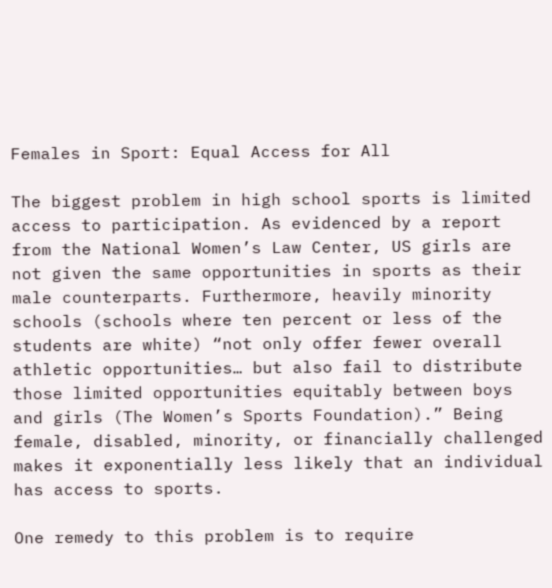Females in Sport: Equal Access for All

The biggest problem in high school sports is limited access to participation. As evidenced by a report from the National Women’s Law Center, US girls are not given the same opportunities in sports as their male counterparts. Furthermore, heavily minority schools (schools where ten percent or less of the students are white) “not only offer fewer overall athletic opportunities… but also fail to distribute those limited opportunities equitably between boys and girls (The Women’s Sports Foundation).” Being female, disabled, minority, or financially challenged makes it exponentially less likely that an individual has access to sports.

One remedy to this problem is to require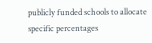publicly funded schools to allocate specific percentages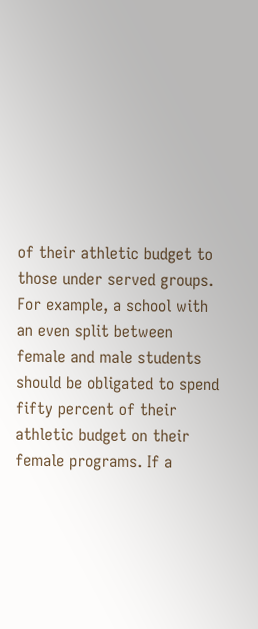of their athletic budget to those under served groups. For example, a school with an even split between female and male students should be obligated to spend fifty percent of their athletic budget on their female programs. If a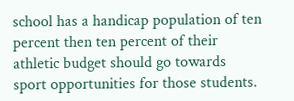school has a handicap population of ten percent then ten percent of their athletic budget should go towards sport opportunities for those students.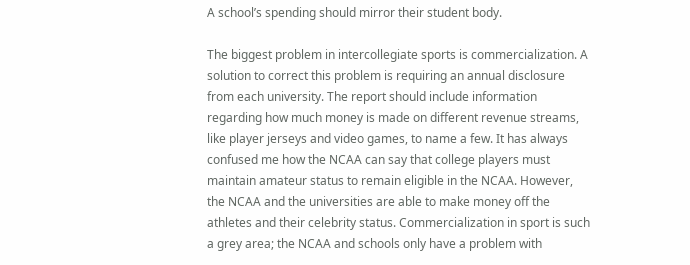A school’s spending should mirror their student body.

The biggest problem in intercollegiate sports is commercialization. A solution to correct this problem is requiring an annual disclosure from each university. The report should include information regarding how much money is made on different revenue streams, like player jerseys and video games, to name a few. It has always confused me how the NCAA can say that college players must maintain amateur status to remain eligible in the NCAA. However, the NCAA and the universities are able to make money off the athletes and their celebrity status. Commercialization in sport is such a grey area; the NCAA and schools only have a problem with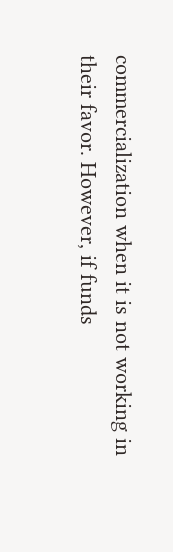commercialization when it is not working in their favor. However, if funds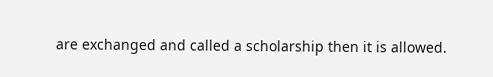are exchanged and called a scholarship then it is allowed.